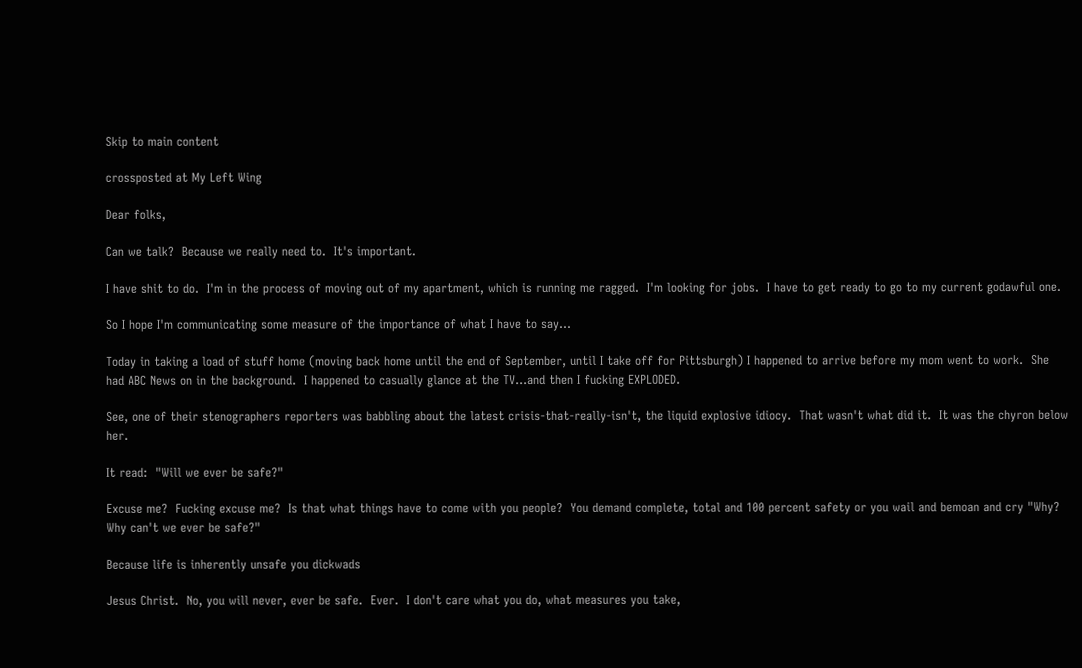Skip to main content

crossposted at My Left Wing

Dear folks,

Can we talk?  Because we really need to.  It's important.

I have shit to do.  I'm in the process of moving out of my apartment, which is running me ragged.  I'm looking for jobs.  I have to get ready to go to my current godawful one.

So I hope I'm communicating some measure of the importance of what I have to say...

Today in taking a load of stuff home (moving back home until the end of September, until I take off for Pittsburgh) I happened to arrive before my mom went to work.  She had ABC News on in the background.  I happened to casually glance at the TV...and then I fucking EXPLODED.

See, one of their stenographers reporters was babbling about the latest crisis-that-really-isn't, the liquid explosive idiocy.  That wasn't what did it.  It was the chyron below her.

It read:  "Will we ever be safe?"

Excuse me?  Fucking excuse me?  Is that what things have to come with you people?  You demand complete, total and 100 percent safety or you wail and bemoan and cry "Why?  Why can't we ever be safe?"

Because life is inherently unsafe you dickwads

Jesus Christ.  No, you will never, ever be safe.  Ever.  I don't care what you do, what measures you take,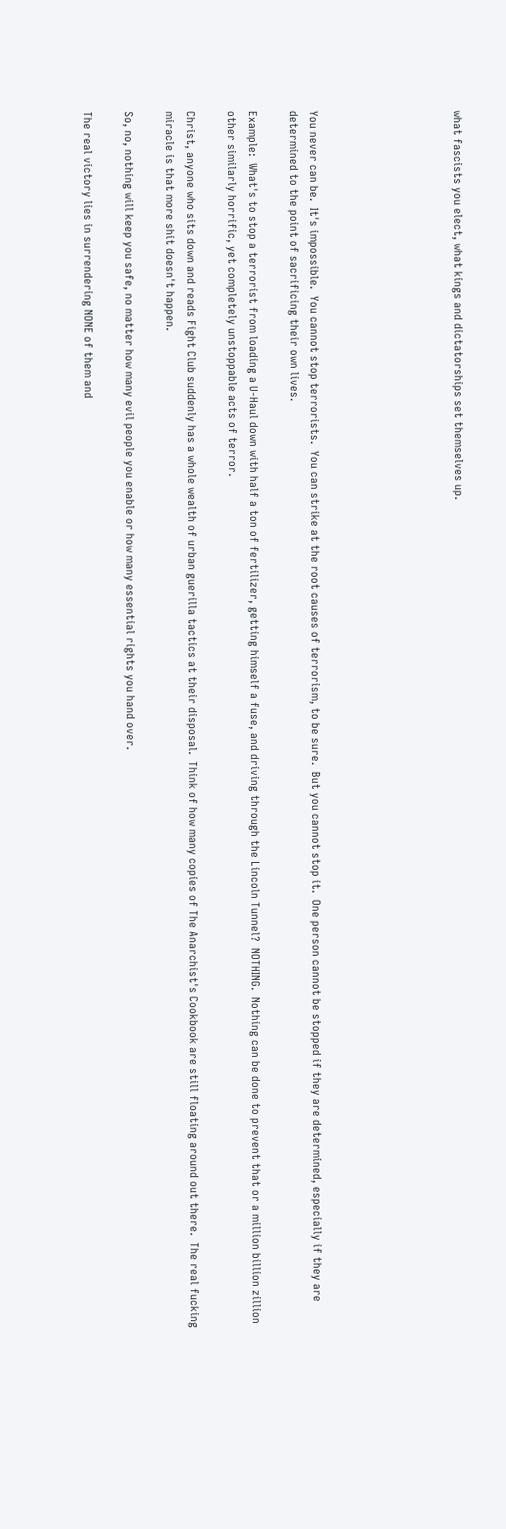what fascists you elect, what kings and dictatorships set themselves up.






You never can be.  It's impossible.  You cannot stop terrorists.  You can strike at the root causes of terrorism, to be sure.  But you cannot stop it.  One person cannot be stopped if they are determined, especially if they are determined to the point of sacrificing their own lives.

Example:  What's to stop a terrorist from loading a U-Haul down with half a ton of fertilizer, getting himself a fuse, and driving through the Lincoln Tunnel?  NOTHING.  Nothing can be done to prevent that or a million billion zillion other similarly horrific, yet completely unstoppable acts of terror.

Christ, anyone who sits down and reads Fight Club suddenly has a whole wealth of urban guerilla tactics at their disposal.  Think of how many copies of The Anarchist's Cookbook are still floating around out there.  The real fucking miracle is that more shit doesn't happen.

So, no, nothing will keep you safe, no matter how many evil people you enable or how many essential rights you hand over.

The real victory lies in surrendering NONE of them and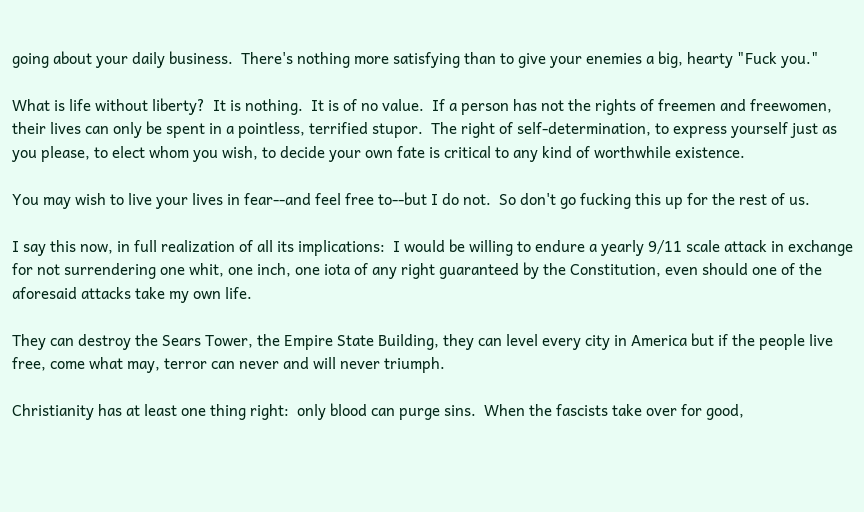going about your daily business.  There's nothing more satisfying than to give your enemies a big, hearty "Fuck you."

What is life without liberty?  It is nothing.  It is of no value.  If a person has not the rights of freemen and freewomen, their lives can only be spent in a pointless, terrified stupor.  The right of self-determination, to express yourself just as you please, to elect whom you wish, to decide your own fate is critical to any kind of worthwhile existence.

You may wish to live your lives in fear--and feel free to--but I do not.  So don't go fucking this up for the rest of us.

I say this now, in full realization of all its implications:  I would be willing to endure a yearly 9/11 scale attack in exchange for not surrendering one whit, one inch, one iota of any right guaranteed by the Constitution, even should one of the aforesaid attacks take my own life.

They can destroy the Sears Tower, the Empire State Building, they can level every city in America but if the people live free, come what may, terror can never and will never triumph.

Christianity has at least one thing right:  only blood can purge sins.  When the fascists take over for good,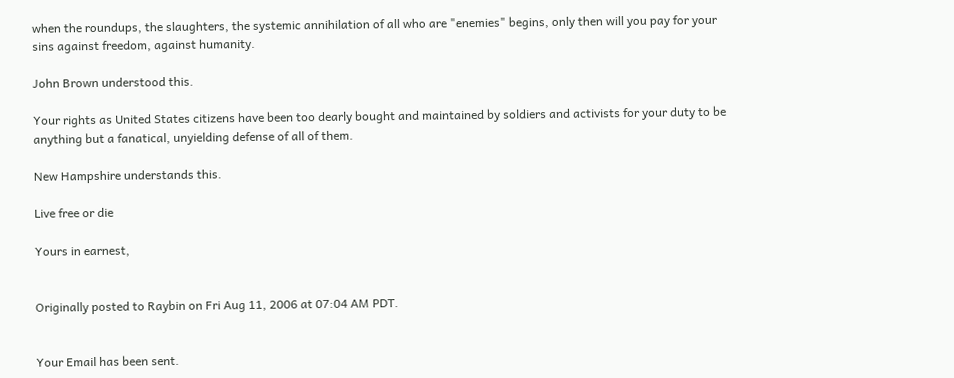when the roundups, the slaughters, the systemic annihilation of all who are "enemies" begins, only then will you pay for your sins against freedom, against humanity.

John Brown understood this.

Your rights as United States citizens have been too dearly bought and maintained by soldiers and activists for your duty to be anything but a fanatical, unyielding defense of all of them.

New Hampshire understands this.

Live free or die

Yours in earnest,


Originally posted to Raybin on Fri Aug 11, 2006 at 07:04 AM PDT.


Your Email has been sent.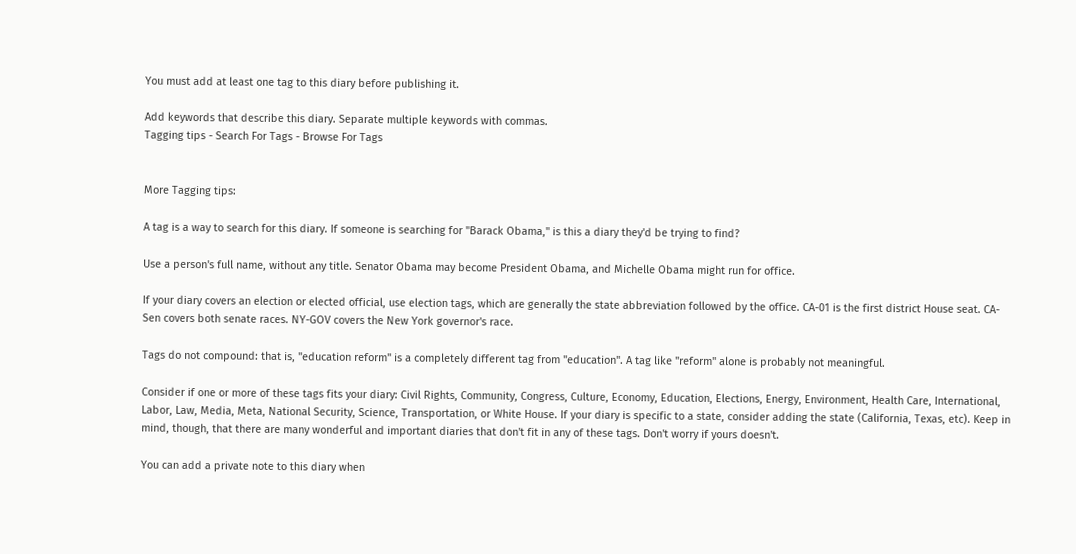You must add at least one tag to this diary before publishing it.

Add keywords that describe this diary. Separate multiple keywords with commas.
Tagging tips - Search For Tags - Browse For Tags


More Tagging tips:

A tag is a way to search for this diary. If someone is searching for "Barack Obama," is this a diary they'd be trying to find?

Use a person's full name, without any title. Senator Obama may become President Obama, and Michelle Obama might run for office.

If your diary covers an election or elected official, use election tags, which are generally the state abbreviation followed by the office. CA-01 is the first district House seat. CA-Sen covers both senate races. NY-GOV covers the New York governor's race.

Tags do not compound: that is, "education reform" is a completely different tag from "education". A tag like "reform" alone is probably not meaningful.

Consider if one or more of these tags fits your diary: Civil Rights, Community, Congress, Culture, Economy, Education, Elections, Energy, Environment, Health Care, International, Labor, Law, Media, Meta, National Security, Science, Transportation, or White House. If your diary is specific to a state, consider adding the state (California, Texas, etc). Keep in mind, though, that there are many wonderful and important diaries that don't fit in any of these tags. Don't worry if yours doesn't.

You can add a private note to this diary when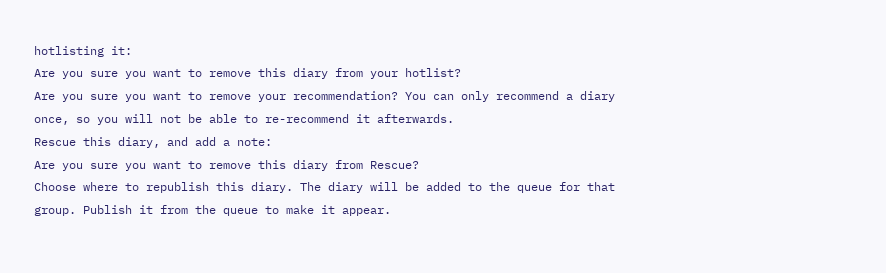hotlisting it:
Are you sure you want to remove this diary from your hotlist?
Are you sure you want to remove your recommendation? You can only recommend a diary once, so you will not be able to re-recommend it afterwards.
Rescue this diary, and add a note:
Are you sure you want to remove this diary from Rescue?
Choose where to republish this diary. The diary will be added to the queue for that group. Publish it from the queue to make it appear.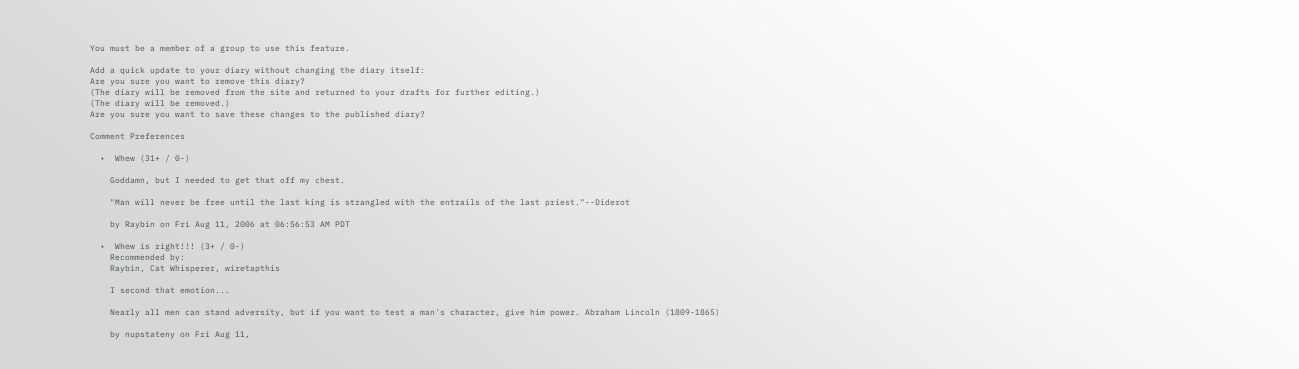You must be a member of a group to use this feature.

Add a quick update to your diary without changing the diary itself:
Are you sure you want to remove this diary?
(The diary will be removed from the site and returned to your drafts for further editing.)
(The diary will be removed.)
Are you sure you want to save these changes to the published diary?

Comment Preferences

  •  Whew (31+ / 0-)

    Goddamn, but I needed to get that off my chest.

    "Man will never be free until the last king is strangled with the entrails of the last priest."--Diderot

    by Raybin on Fri Aug 11, 2006 at 06:56:53 AM PDT

  •  Whew is right!!! (3+ / 0-)
    Recommended by:
    Raybin, Cat Whisperer, wiretapthis

    I second that emotion...

    Nearly all men can stand adversity, but if you want to test a man's character, give him power. Abraham Lincoln (1809-1865)

    by nupstateny on Fri Aug 11,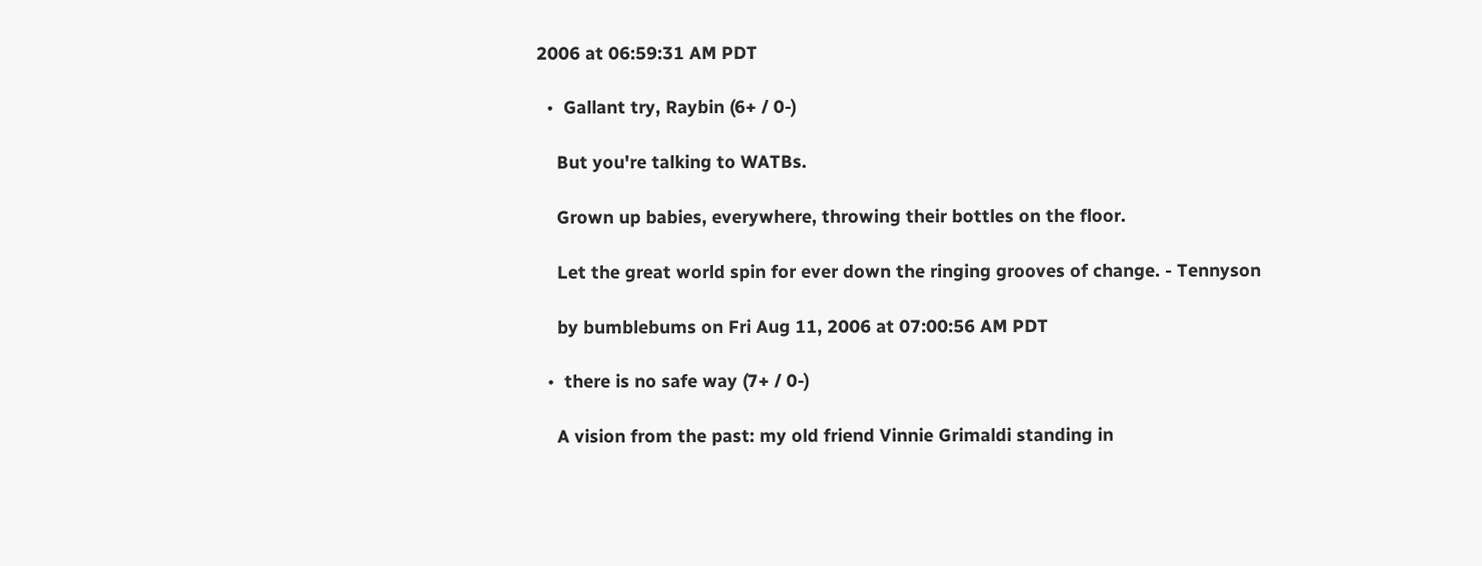2006 at 06:59:31 AM PDT

  •  Gallant try, Raybin (6+ / 0-)

    But you're talking to WATBs.

    Grown up babies, everywhere, throwing their bottles on the floor.

    Let the great world spin for ever down the ringing grooves of change. - Tennyson

    by bumblebums on Fri Aug 11, 2006 at 07:00:56 AM PDT

  •  there is no safe way (7+ / 0-)

    A vision from the past: my old friend Vinnie Grimaldi standing in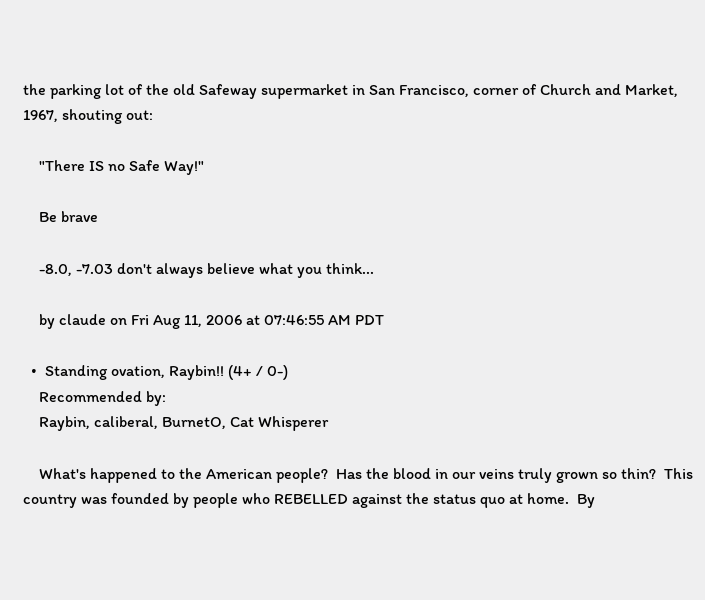the parking lot of the old Safeway supermarket in San Francisco, corner of Church and Market, 1967, shouting out:

    "There IS no Safe Way!"

    Be brave

    -8.0, -7.03 don't always believe what you think...

    by claude on Fri Aug 11, 2006 at 07:46:55 AM PDT

  •  Standing ovation, Raybin!! (4+ / 0-)
    Recommended by:
    Raybin, caliberal, BurnetO, Cat Whisperer

    What's happened to the American people?  Has the blood in our veins truly grown so thin?  This country was founded by people who REBELLED against the status quo at home.  By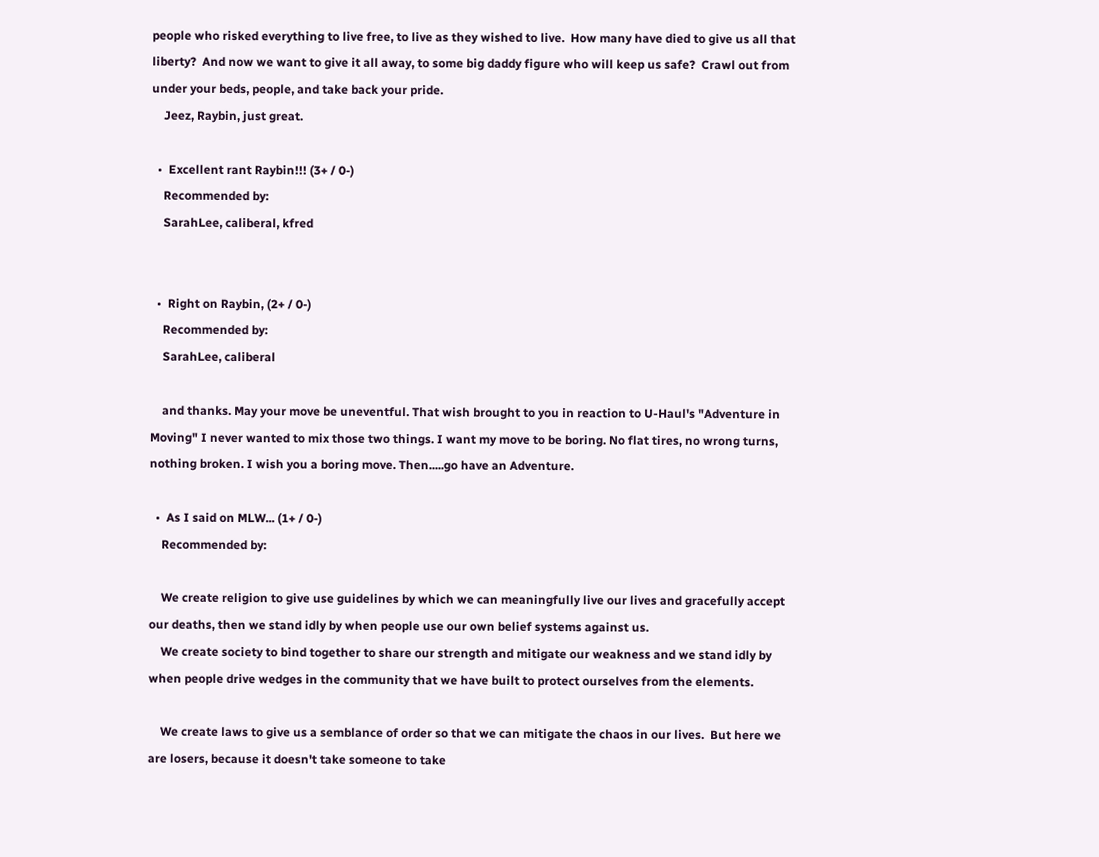people who risked everything to live free, to live as they wished to live.  How many have died to give us all that liberty?  And now we want to give it all away, to some big daddy figure who will keep us safe?  Crawl out from under your beds, people, and take back your pride.
    Jeez, Raybin, just great.

  •  Excellent rant Raybin!!! (3+ / 0-)
    Recommended by:
    SarahLee, caliberal, kfred


  •  Right on Raybin, (2+ / 0-)
    Recommended by:
    SarahLee, caliberal

    and thanks. May your move be uneventful. That wish brought to you in reaction to U-Haul's "Adventure in Moving" I never wanted to mix those two things. I want my move to be boring. No flat tires, no wrong turns, nothing broken. I wish you a boring move. Then.....go have an Adventure.

  •  As I said on MLW... (1+ / 0-)
    Recommended by:

    We create religion to give use guidelines by which we can meaningfully live our lives and gracefully accept our deaths, then we stand idly by when people use our own belief systems against us.
    We create society to bind together to share our strength and mitigate our weakness and we stand idly by when people drive wedges in the community that we have built to protect ourselves from the elements.

    We create laws to give us a semblance of order so that we can mitigate the chaos in our lives.  But here we are losers, because it doesn't take someone to take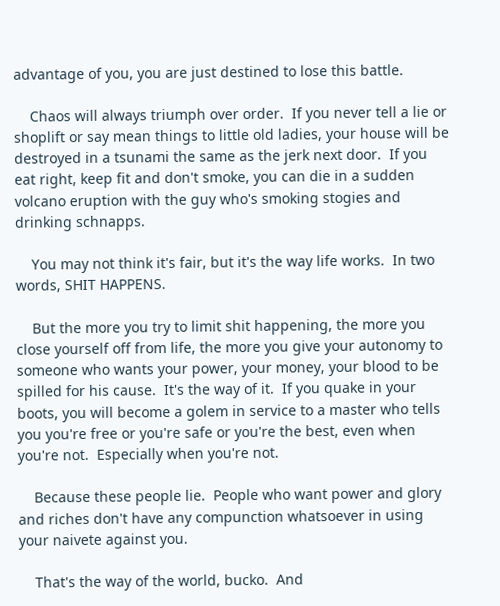advantage of you, you are just destined to lose this battle.

    Chaos will always triumph over order.  If you never tell a lie or shoplift or say mean things to little old ladies, your house will be destroyed in a tsunami the same as the jerk next door.  If you eat right, keep fit and don't smoke, you can die in a sudden volcano eruption with the guy who's smoking stogies and drinking schnapps.

    You may not think it's fair, but it's the way life works.  In two words, SHIT HAPPENS.

    But the more you try to limit shit happening, the more you close yourself off from life, the more you give your autonomy to someone who wants your power, your money, your blood to be spilled for his cause.  It's the way of it.  If you quake in your boots, you will become a golem in service to a master who tells you you're free or you're safe or you're the best, even when you're not.  Especially when you're not.

    Because these people lie.  People who want power and glory and riches don't have any compunction whatsoever in using your naivete against you.

    That's the way of the world, bucko.  And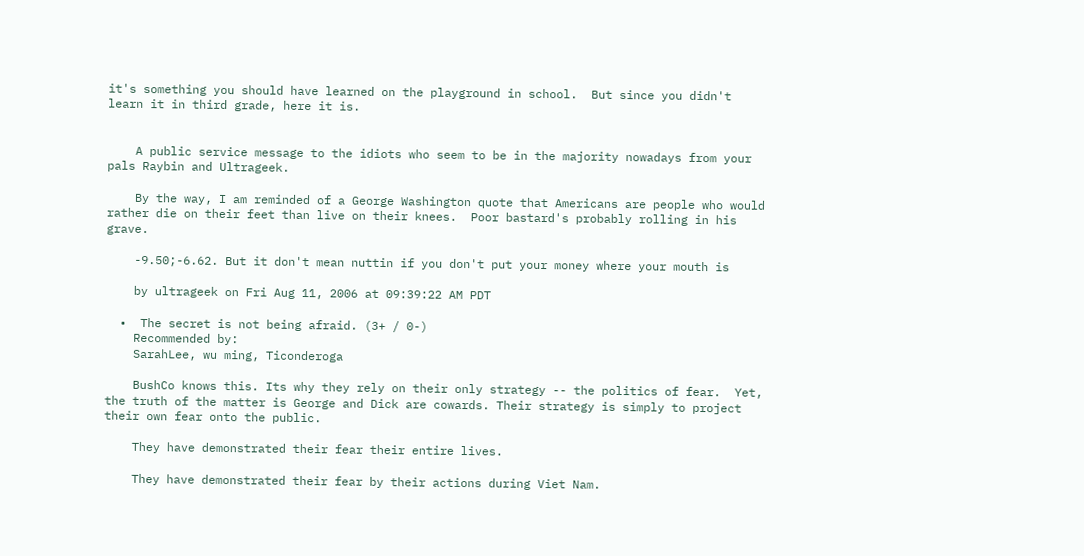it's something you should have learned on the playground in school.  But since you didn't learn it in third grade, here it is.


    A public service message to the idiots who seem to be in the majority nowadays from your pals Raybin and Ultrageek.

    By the way, I am reminded of a George Washington quote that Americans are people who would rather die on their feet than live on their knees.  Poor bastard's probably rolling in his grave.

    -9.50;-6.62. But it don't mean nuttin if you don't put your money where your mouth is

    by ultrageek on Fri Aug 11, 2006 at 09:39:22 AM PDT

  •  The secret is not being afraid. (3+ / 0-)
    Recommended by:
    SarahLee, wu ming, Ticonderoga

    BushCo knows this. Its why they rely on their only strategy -- the politics of fear.  Yet, the truth of the matter is George and Dick are cowards. Their strategy is simply to project their own fear onto the public.

    They have demonstrated their fear their entire lives.

    They have demonstrated their fear by their actions during Viet Nam.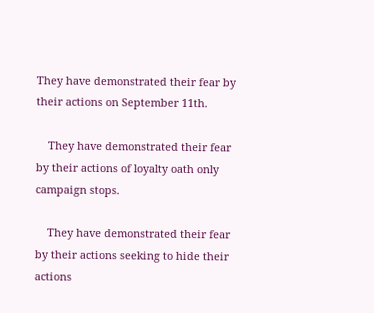They have demonstrated their fear by their actions on September 11th.

    They have demonstrated their fear by their actions of loyalty oath only campaign stops.

    They have demonstrated their fear by their actions seeking to hide their actions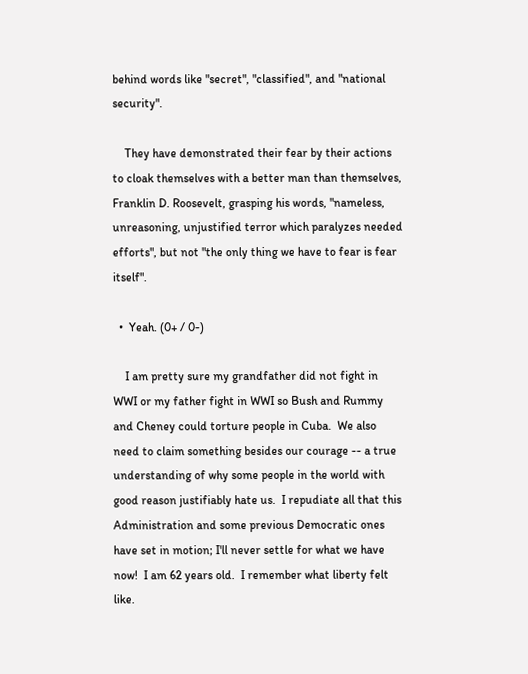behind words like "secret", "classified", and "national security".

    They have demonstrated their fear by their actions to cloak themselves with a better man than themselves, Franklin D. Roosevelt, grasping his words, "nameless, unreasoning, unjustified terror which paralyzes needed efforts", but not "the only thing we have to fear is fear itself".

  •  Yeah. (0+ / 0-)

    I am pretty sure my grandfather did not fight in WWI or my father fight in WWI so Bush and Rummy and Cheney could torture people in Cuba.  We also need to claim something besides our courage -- a true understanding of why some people in the world with good reason justifiably hate us.  I repudiate all that this Administration and some previous Democratic ones have set in motion; I'll never settle for what we have now!  I am 62 years old.  I remember what liberty felt like.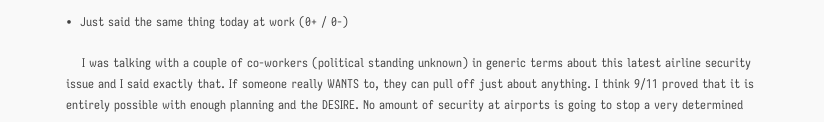•  Just said the same thing today at work (0+ / 0-)

    I was talking with a couple of co-workers (political standing unknown) in generic terms about this latest airline security issue and I said exactly that. If someone really WANTS to, they can pull off just about anything. I think 9/11 proved that it is entirely possible with enough planning and the DESIRE. No amount of security at airports is going to stop a very determined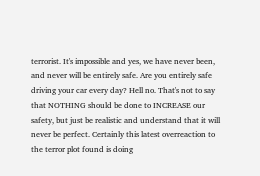terrorist. It's impossible and yes, we have never been, and never will be entirely safe. Are you entirely safe driving your car every day? Hell no. That's not to say that NOTHING should be done to INCREASE our safety, but just be realistic and understand that it will never be perfect. Certainly this latest overreaction to the terror plot found is doing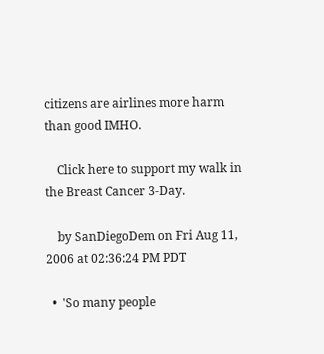citizens are airlines more harm than good IMHO.

    Click here to support my walk in the Breast Cancer 3-Day.

    by SanDiegoDem on Fri Aug 11, 2006 at 02:36:24 PM PDT

  •  'So many people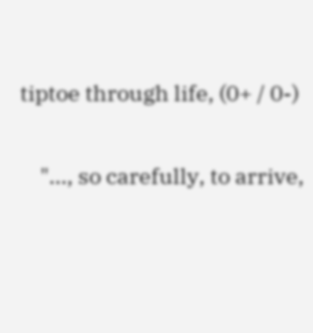tiptoe through life, (0+ / 0-)

    "..., so carefully, to arrive,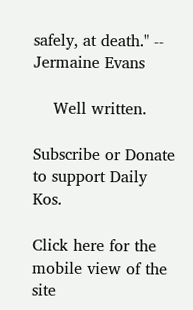safely, at death." -- Jermaine Evans

    Well written.

Subscribe or Donate to support Daily Kos.

Click here for the mobile view of the site